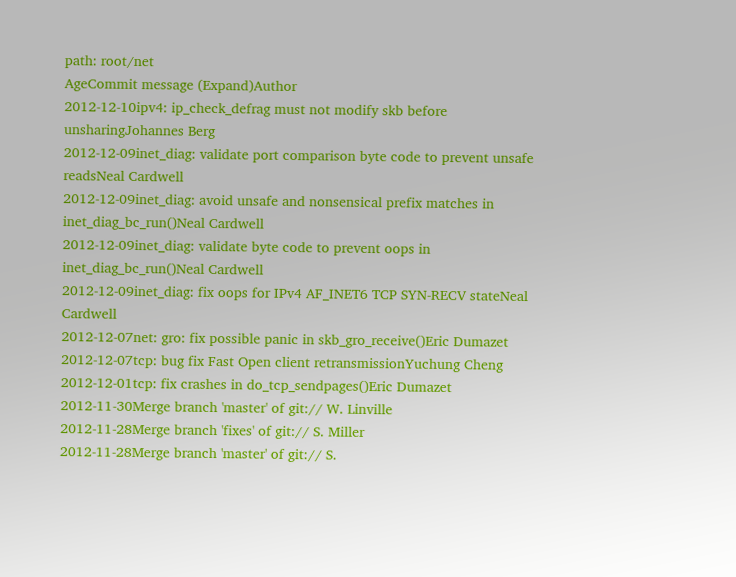path: root/net
AgeCommit message (Expand)Author
2012-12-10ipv4: ip_check_defrag must not modify skb before unsharingJohannes Berg
2012-12-09inet_diag: validate port comparison byte code to prevent unsafe readsNeal Cardwell
2012-12-09inet_diag: avoid unsafe and nonsensical prefix matches in inet_diag_bc_run()Neal Cardwell
2012-12-09inet_diag: validate byte code to prevent oops in inet_diag_bc_run()Neal Cardwell
2012-12-09inet_diag: fix oops for IPv4 AF_INET6 TCP SYN-RECV stateNeal Cardwell
2012-12-07net: gro: fix possible panic in skb_gro_receive()Eric Dumazet
2012-12-07tcp: bug fix Fast Open client retransmissionYuchung Cheng
2012-12-01tcp: fix crashes in do_tcp_sendpages()Eric Dumazet
2012-11-30Merge branch 'master' of git:// W. Linville
2012-11-28Merge branch 'fixes' of git:// S. Miller
2012-11-28Merge branch 'master' of git:// S.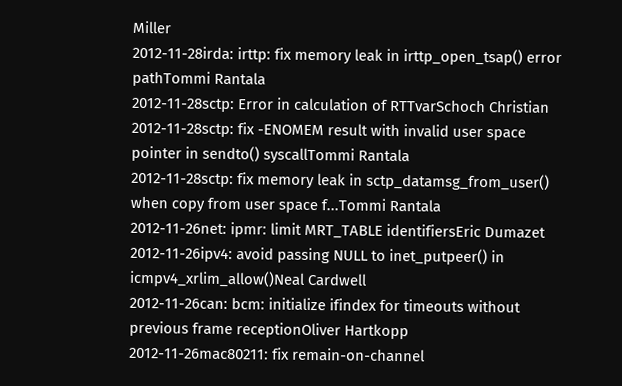Miller
2012-11-28irda: irttp: fix memory leak in irttp_open_tsap() error pathTommi Rantala
2012-11-28sctp: Error in calculation of RTTvarSchoch Christian
2012-11-28sctp: fix -ENOMEM result with invalid user space pointer in sendto() syscallTommi Rantala
2012-11-28sctp: fix memory leak in sctp_datamsg_from_user() when copy from user space f...Tommi Rantala
2012-11-26net: ipmr: limit MRT_TABLE identifiersEric Dumazet
2012-11-26ipv4: avoid passing NULL to inet_putpeer() in icmpv4_xrlim_allow()Neal Cardwell
2012-11-26can: bcm: initialize ifindex for timeouts without previous frame receptionOliver Hartkopp
2012-11-26mac80211: fix remain-on-channel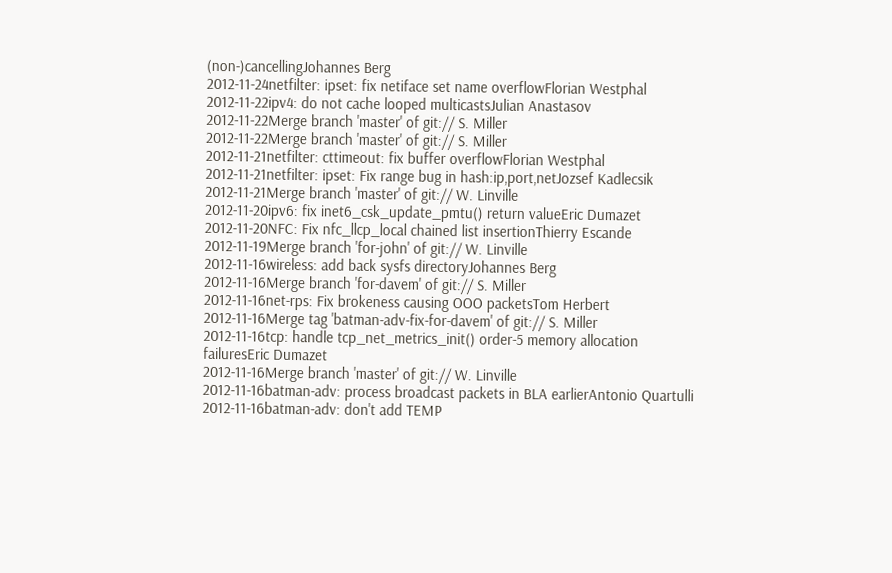(non-)cancellingJohannes Berg
2012-11-24netfilter: ipset: fix netiface set name overflowFlorian Westphal
2012-11-22ipv4: do not cache looped multicastsJulian Anastasov
2012-11-22Merge branch 'master' of git:// S. Miller
2012-11-22Merge branch 'master' of git:// S. Miller
2012-11-21netfilter: cttimeout: fix buffer overflowFlorian Westphal
2012-11-21netfilter: ipset: Fix range bug in hash:ip,port,netJozsef Kadlecsik
2012-11-21Merge branch 'master' of git:// W. Linville
2012-11-20ipv6: fix inet6_csk_update_pmtu() return valueEric Dumazet
2012-11-20NFC: Fix nfc_llcp_local chained list insertionThierry Escande
2012-11-19Merge branch 'for-john' of git:// W. Linville
2012-11-16wireless: add back sysfs directoryJohannes Berg
2012-11-16Merge branch 'for-davem' of git:// S. Miller
2012-11-16net-rps: Fix brokeness causing OOO packetsTom Herbert
2012-11-16Merge tag 'batman-adv-fix-for-davem' of git:// S. Miller
2012-11-16tcp: handle tcp_net_metrics_init() order-5 memory allocation failuresEric Dumazet
2012-11-16Merge branch 'master' of git:// W. Linville
2012-11-16batman-adv: process broadcast packets in BLA earlierAntonio Quartulli
2012-11-16batman-adv: don't add TEMP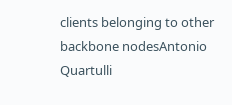clients belonging to other backbone nodesAntonio Quartulli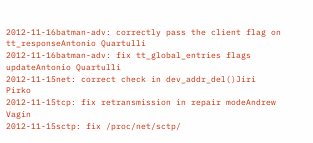2012-11-16batman-adv: correctly pass the client flag on tt_responseAntonio Quartulli
2012-11-16batman-adv: fix tt_global_entries flags updateAntonio Quartulli
2012-11-15net: correct check in dev_addr_del()Jiri Pirko
2012-11-15tcp: fix retransmission in repair modeAndrew Vagin
2012-11-15sctp: fix /proc/net/sctp/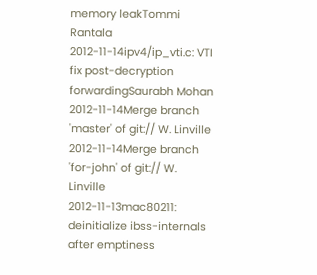memory leakTommi Rantala
2012-11-14ipv4/ip_vti.c: VTI fix post-decryption forwardingSaurabh Mohan
2012-11-14Merge branch 'master' of git:// W. Linville
2012-11-14Merge branch 'for-john' of git:// W. Linville
2012-11-13mac80211: deinitialize ibss-internals after emptiness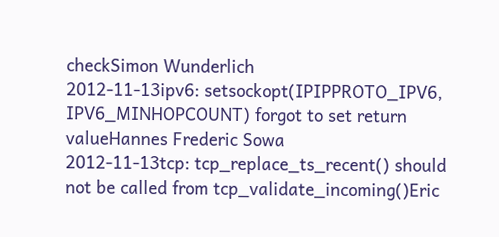checkSimon Wunderlich
2012-11-13ipv6: setsockopt(IPIPPROTO_IPV6, IPV6_MINHOPCOUNT) forgot to set return valueHannes Frederic Sowa
2012-11-13tcp: tcp_replace_ts_recent() should not be called from tcp_validate_incoming()Eric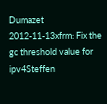Dumazet
2012-11-13xfrm: Fix the gc threshold value for ipv4Steffen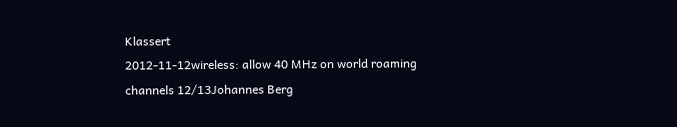Klassert
2012-11-12wireless: allow 40 MHz on world roaming channels 12/13Johannes Berg